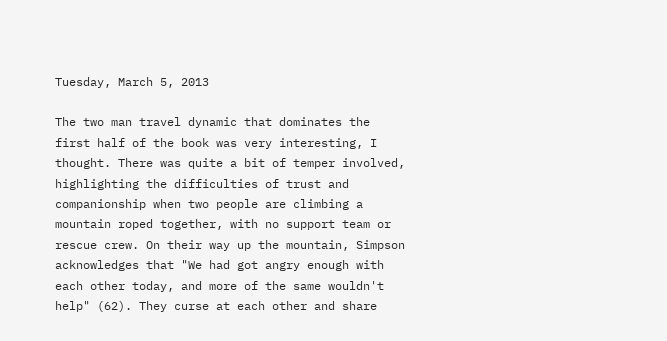Tuesday, March 5, 2013

The two man travel dynamic that dominates the first half of the book was very interesting, I thought. There was quite a bit of temper involved, highlighting the difficulties of trust and companionship when two people are climbing a mountain roped together, with no support team or rescue crew. On their way up the mountain, Simpson acknowledges that "We had got angry enough with each other today, and more of the same wouldn't help" (62). They curse at each other and share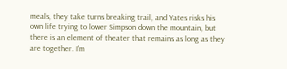meals, they take turns breaking trail, and Yates risks his own life trying to lower Simpson down the mountain, but there is an element of theater that remains as long as they are together. I'm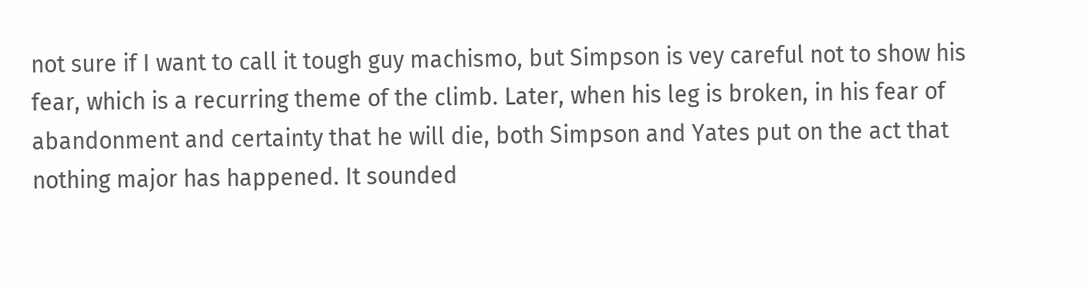not sure if I want to call it tough guy machismo, but Simpson is vey careful not to show his fear, which is a recurring theme of the climb. Later, when his leg is broken, in his fear of abandonment and certainty that he will die, both Simpson and Yates put on the act that nothing major has happened. It sounded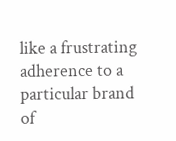like a frustrating adherence to a particular brand of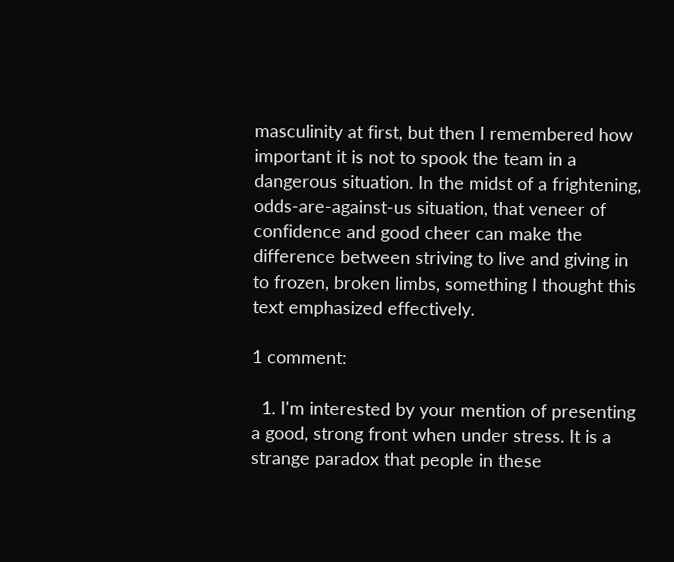masculinity at first, but then I remembered how important it is not to spook the team in a dangerous situation. In the midst of a frightening, odds-are-against-us situation, that veneer of confidence and good cheer can make the difference between striving to live and giving in to frozen, broken limbs, something I thought this text emphasized effectively.

1 comment:

  1. I'm interested by your mention of presenting a good, strong front when under stress. It is a strange paradox that people in these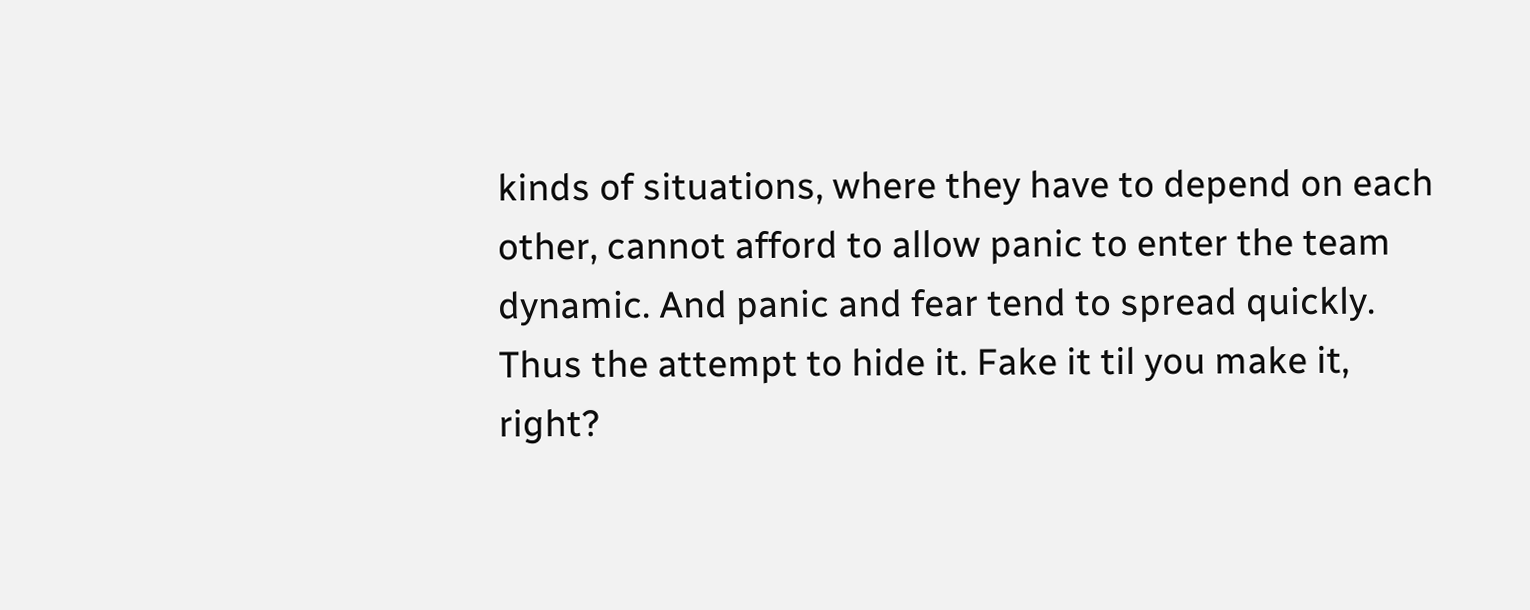kinds of situations, where they have to depend on each other, cannot afford to allow panic to enter the team dynamic. And panic and fear tend to spread quickly. Thus the attempt to hide it. Fake it til you make it, right?